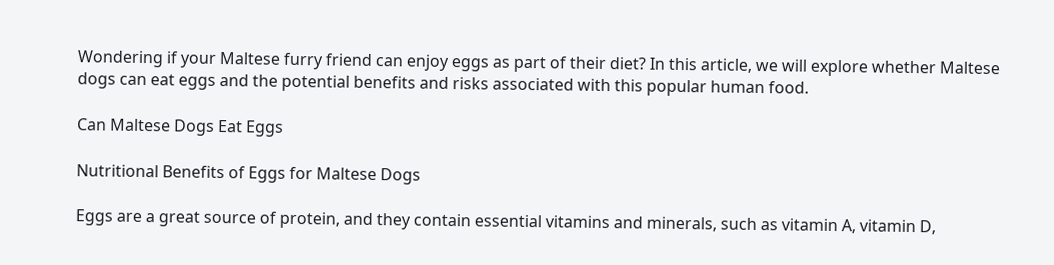Wondering if your Maltese furry friend can enjoy eggs as part of their diet? In this article, we will explore whether Maltese dogs can eat eggs and the potential benefits and risks associated with this popular human food.

Can Maltese Dogs Eat Eggs

Nutritional Benefits of Eggs for Maltese Dogs

Eggs are a great source of protein, and they contain essential vitamins and minerals, such as vitamin A, vitamin D,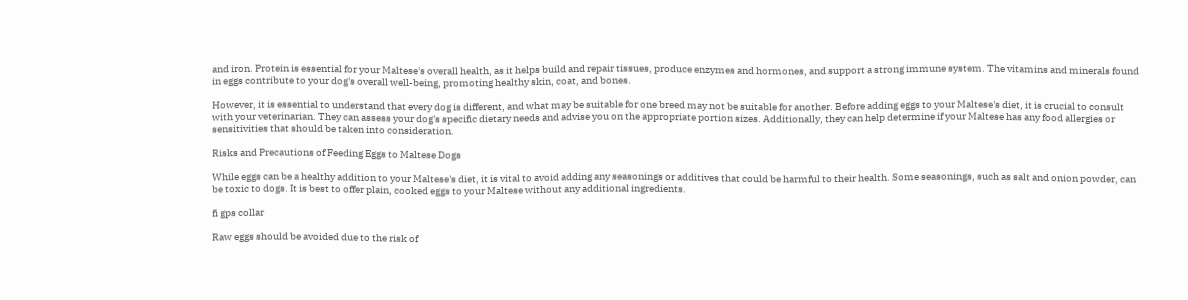and iron. Protein is essential for your Maltese's overall health, as it helps build and repair tissues, produce enzymes and hormones, and support a strong immune system. The vitamins and minerals found in eggs contribute to your dog's overall well-being, promoting healthy skin, coat, and bones.

However, it is essential to understand that every dog is different, and what may be suitable for one breed may not be suitable for another. Before adding eggs to your Maltese's diet, it is crucial to consult with your veterinarian. They can assess your dog's specific dietary needs and advise you on the appropriate portion sizes. Additionally, they can help determine if your Maltese has any food allergies or sensitivities that should be taken into consideration.

Risks and Precautions of Feeding Eggs to Maltese Dogs

While eggs can be a healthy addition to your Maltese's diet, it is vital to avoid adding any seasonings or additives that could be harmful to their health. Some seasonings, such as salt and onion powder, can be toxic to dogs. It is best to offer plain, cooked eggs to your Maltese without any additional ingredients.

fi gps collar

Raw eggs should be avoided due to the risk of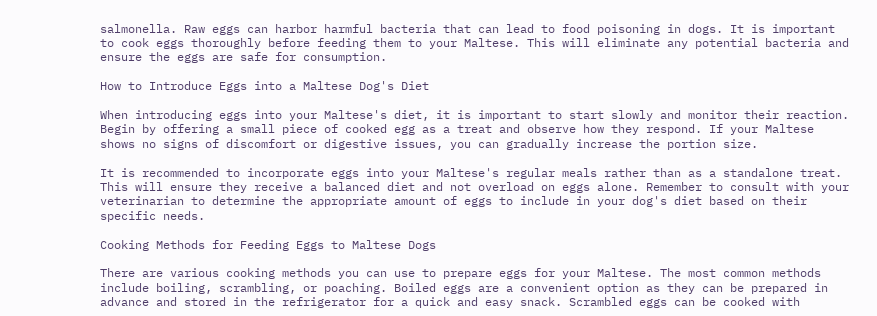salmonella. Raw eggs can harbor harmful bacteria that can lead to food poisoning in dogs. It is important to cook eggs thoroughly before feeding them to your Maltese. This will eliminate any potential bacteria and ensure the eggs are safe for consumption.

How to Introduce Eggs into a Maltese Dog's Diet

When introducing eggs into your Maltese's diet, it is important to start slowly and monitor their reaction. Begin by offering a small piece of cooked egg as a treat and observe how they respond. If your Maltese shows no signs of discomfort or digestive issues, you can gradually increase the portion size.

It is recommended to incorporate eggs into your Maltese's regular meals rather than as a standalone treat. This will ensure they receive a balanced diet and not overload on eggs alone. Remember to consult with your veterinarian to determine the appropriate amount of eggs to include in your dog's diet based on their specific needs.

Cooking Methods for Feeding Eggs to Maltese Dogs

There are various cooking methods you can use to prepare eggs for your Maltese. The most common methods include boiling, scrambling, or poaching. Boiled eggs are a convenient option as they can be prepared in advance and stored in the refrigerator for a quick and easy snack. Scrambled eggs can be cooked with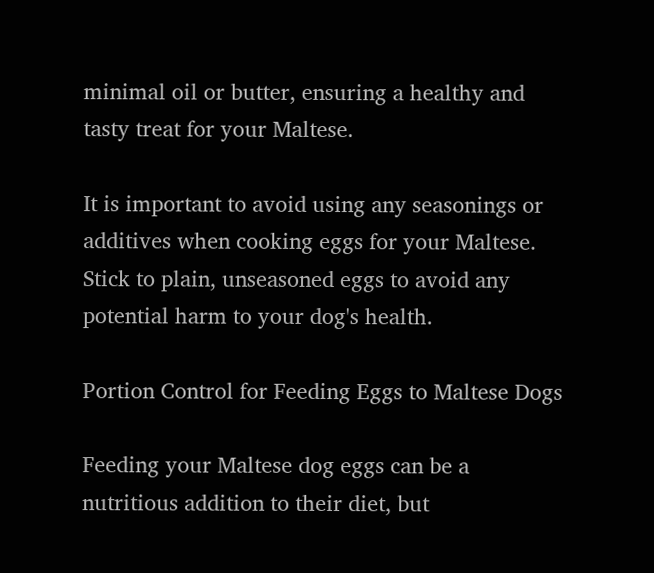minimal oil or butter, ensuring a healthy and tasty treat for your Maltese.

It is important to avoid using any seasonings or additives when cooking eggs for your Maltese. Stick to plain, unseasoned eggs to avoid any potential harm to your dog's health.

Portion Control for Feeding Eggs to Maltese Dogs

Feeding your Maltese dog eggs can be a nutritious addition to their diet, but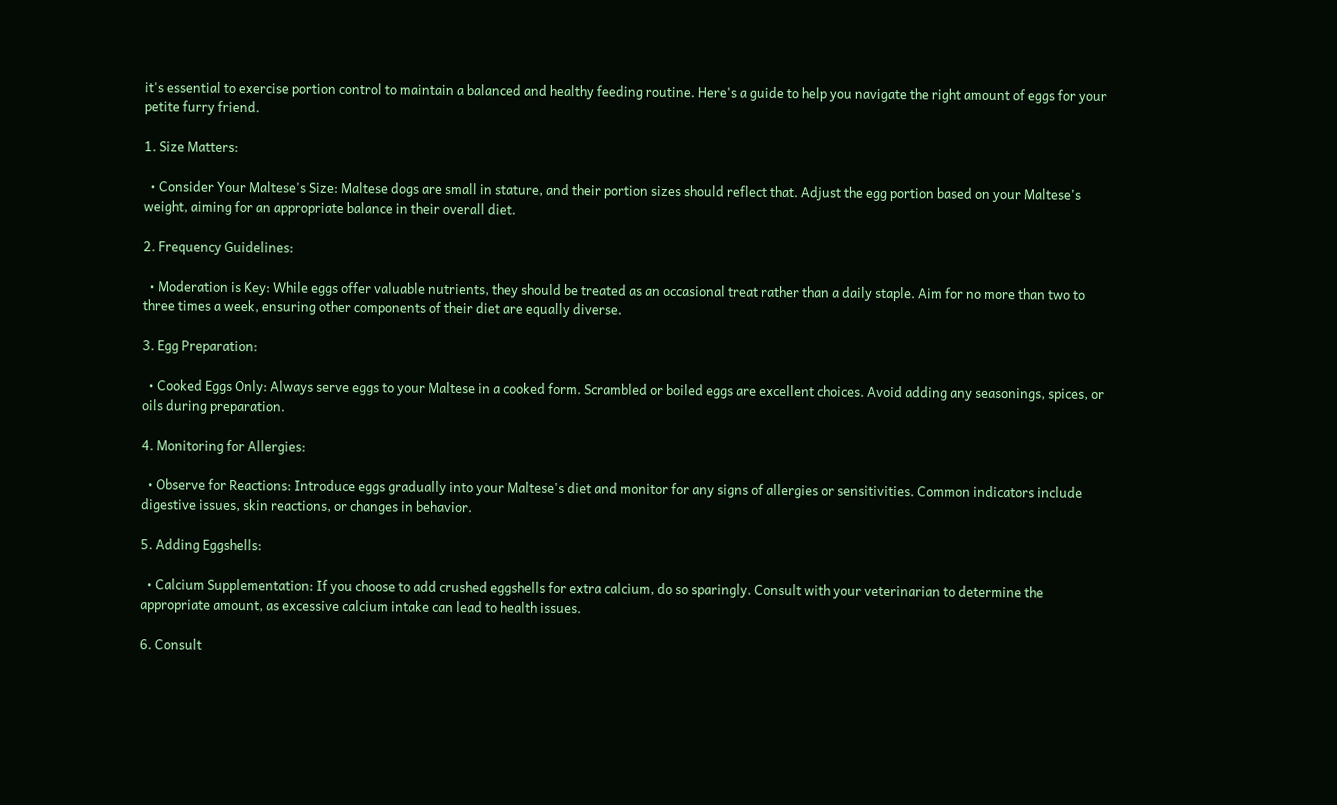it's essential to exercise portion control to maintain a balanced and healthy feeding routine. Here's a guide to help you navigate the right amount of eggs for your petite furry friend.

1. Size Matters:

  • Consider Your Maltese's Size: Maltese dogs are small in stature, and their portion sizes should reflect that. Adjust the egg portion based on your Maltese's weight, aiming for an appropriate balance in their overall diet.

2. Frequency Guidelines:

  • Moderation is Key: While eggs offer valuable nutrients, they should be treated as an occasional treat rather than a daily staple. Aim for no more than two to three times a week, ensuring other components of their diet are equally diverse.

3. Egg Preparation:

  • Cooked Eggs Only: Always serve eggs to your Maltese in a cooked form. Scrambled or boiled eggs are excellent choices. Avoid adding any seasonings, spices, or oils during preparation.

4. Monitoring for Allergies:

  • Observe for Reactions: Introduce eggs gradually into your Maltese's diet and monitor for any signs of allergies or sensitivities. Common indicators include digestive issues, skin reactions, or changes in behavior.

5. Adding Eggshells:

  • Calcium Supplementation: If you choose to add crushed eggshells for extra calcium, do so sparingly. Consult with your veterinarian to determine the appropriate amount, as excessive calcium intake can lead to health issues.

6. Consult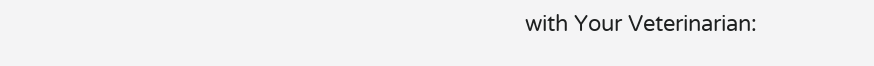with Your Veterinarian: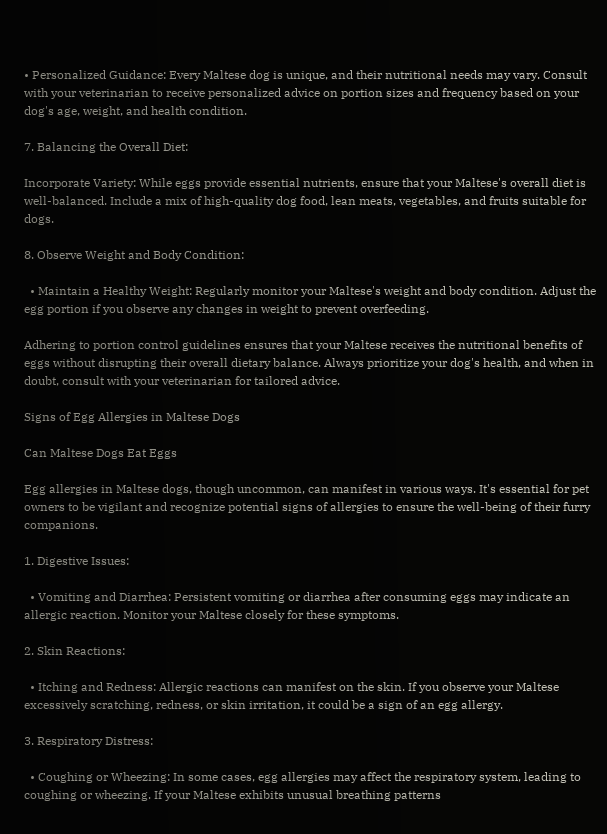• Personalized Guidance: Every Maltese dog is unique, and their nutritional needs may vary. Consult with your veterinarian to receive personalized advice on portion sizes and frequency based on your dog's age, weight, and health condition.

7. Balancing the Overall Diet:

Incorporate Variety: While eggs provide essential nutrients, ensure that your Maltese's overall diet is well-balanced. Include a mix of high-quality dog food, lean meats, vegetables, and fruits suitable for dogs.

8. Observe Weight and Body Condition:

  • Maintain a Healthy Weight: Regularly monitor your Maltese's weight and body condition. Adjust the egg portion if you observe any changes in weight to prevent overfeeding.

Adhering to portion control guidelines ensures that your Maltese receives the nutritional benefits of eggs without disrupting their overall dietary balance. Always prioritize your dog's health, and when in doubt, consult with your veterinarian for tailored advice.

Signs of Egg Allergies in Maltese Dogs

Can Maltese Dogs Eat Eggs

Egg allergies in Maltese dogs, though uncommon, can manifest in various ways. It's essential for pet owners to be vigilant and recognize potential signs of allergies to ensure the well-being of their furry companions.

1. Digestive Issues:

  • Vomiting and Diarrhea: Persistent vomiting or diarrhea after consuming eggs may indicate an allergic reaction. Monitor your Maltese closely for these symptoms.

2. Skin Reactions:

  • Itching and Redness: Allergic reactions can manifest on the skin. If you observe your Maltese excessively scratching, redness, or skin irritation, it could be a sign of an egg allergy.

3. Respiratory Distress:

  • Coughing or Wheezing: In some cases, egg allergies may affect the respiratory system, leading to coughing or wheezing. If your Maltese exhibits unusual breathing patterns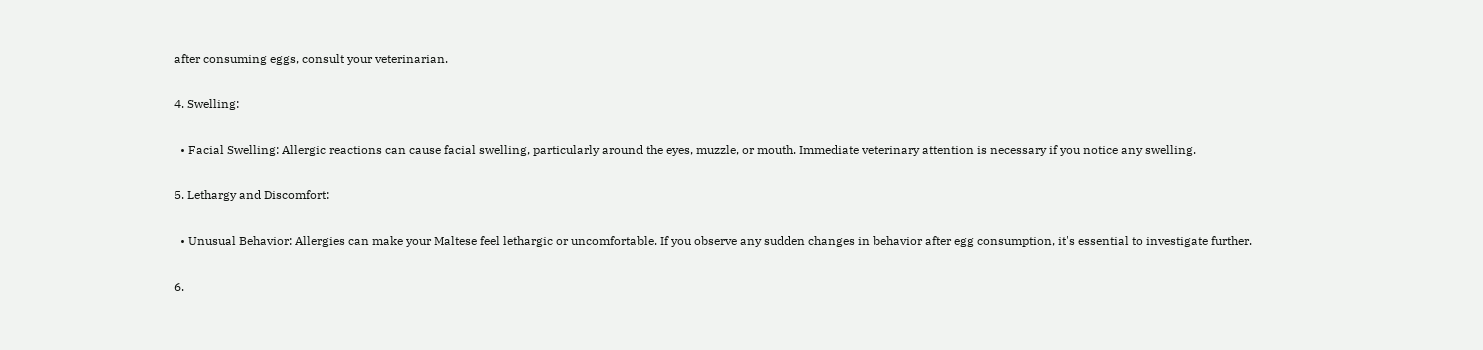after consuming eggs, consult your veterinarian.

4. Swelling:

  • Facial Swelling: Allergic reactions can cause facial swelling, particularly around the eyes, muzzle, or mouth. Immediate veterinary attention is necessary if you notice any swelling.

5. Lethargy and Discomfort:

  • Unusual Behavior: Allergies can make your Maltese feel lethargic or uncomfortable. If you observe any sudden changes in behavior after egg consumption, it's essential to investigate further.

6.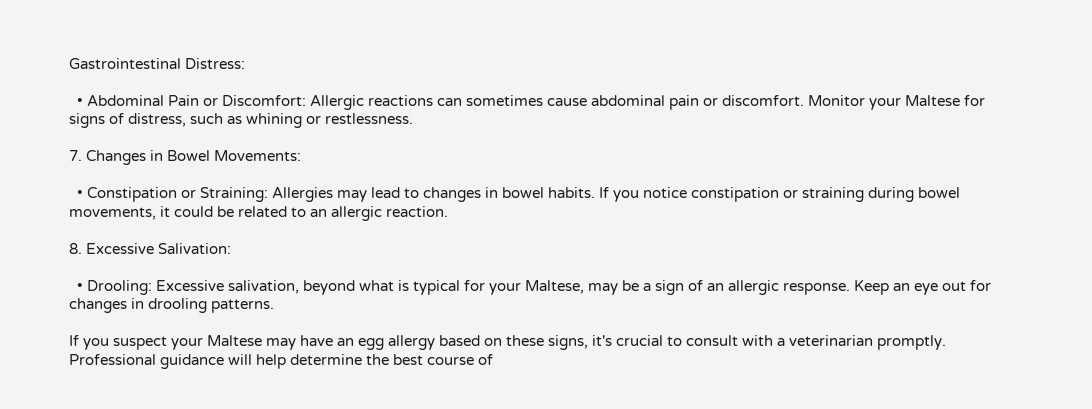Gastrointestinal Distress:

  • Abdominal Pain or Discomfort: Allergic reactions can sometimes cause abdominal pain or discomfort. Monitor your Maltese for signs of distress, such as whining or restlessness.

7. Changes in Bowel Movements:

  • Constipation or Straining: Allergies may lead to changes in bowel habits. If you notice constipation or straining during bowel movements, it could be related to an allergic reaction.

8. Excessive Salivation:

  • Drooling: Excessive salivation, beyond what is typical for your Maltese, may be a sign of an allergic response. Keep an eye out for changes in drooling patterns.

If you suspect your Maltese may have an egg allergy based on these signs, it's crucial to consult with a veterinarian promptly. Professional guidance will help determine the best course of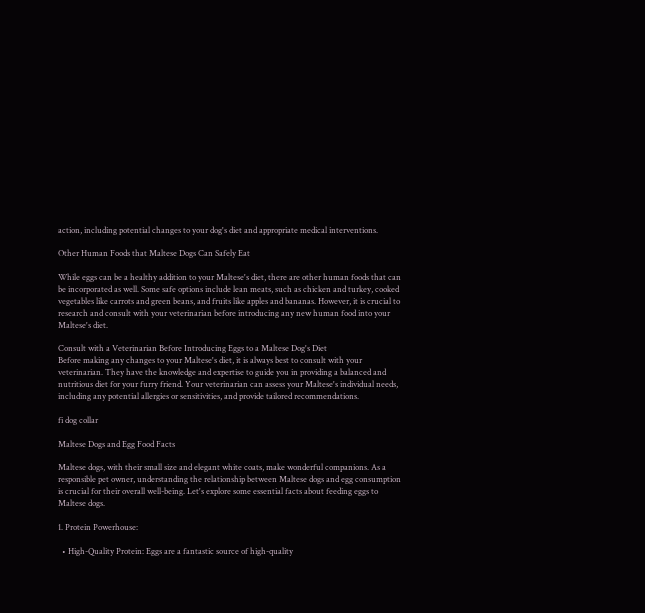action, including potential changes to your dog's diet and appropriate medical interventions.

Other Human Foods that Maltese Dogs Can Safely Eat

While eggs can be a healthy addition to your Maltese's diet, there are other human foods that can be incorporated as well. Some safe options include lean meats, such as chicken and turkey, cooked vegetables like carrots and green beans, and fruits like apples and bananas. However, it is crucial to research and consult with your veterinarian before introducing any new human food into your Maltese's diet.

Consult with a Veterinarian Before Introducing Eggs to a Maltese Dog's Diet
Before making any changes to your Maltese's diet, it is always best to consult with your veterinarian. They have the knowledge and expertise to guide you in providing a balanced and nutritious diet for your furry friend. Your veterinarian can assess your Maltese's individual needs, including any potential allergies or sensitivities, and provide tailored recommendations.

fi dog collar

Maltese Dogs and Egg Food Facts

Maltese dogs, with their small size and elegant white coats, make wonderful companions. As a responsible pet owner, understanding the relationship between Maltese dogs and egg consumption is crucial for their overall well-being. Let's explore some essential facts about feeding eggs to Maltese dogs.

1. Protein Powerhouse:

  • High-Quality Protein: Eggs are a fantastic source of high-quality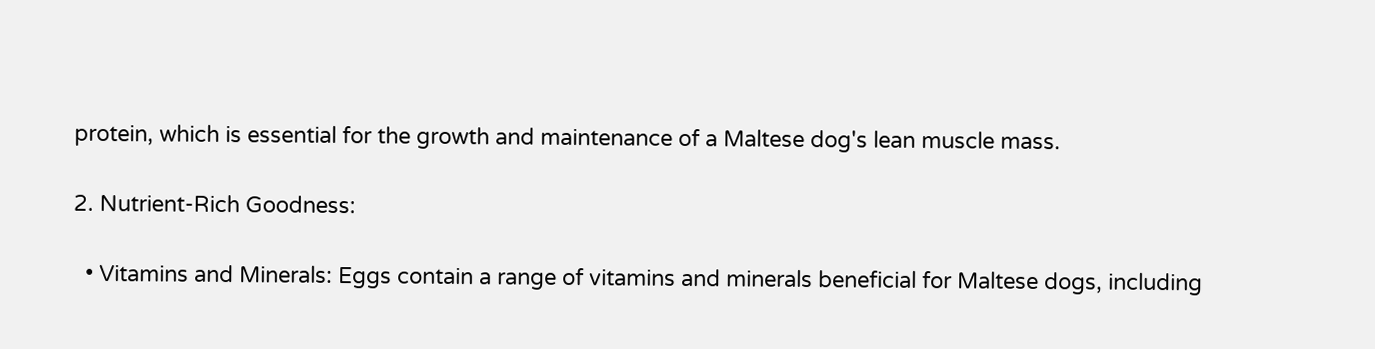protein, which is essential for the growth and maintenance of a Maltese dog's lean muscle mass.

2. Nutrient-Rich Goodness:

  • Vitamins and Minerals: Eggs contain a range of vitamins and minerals beneficial for Maltese dogs, including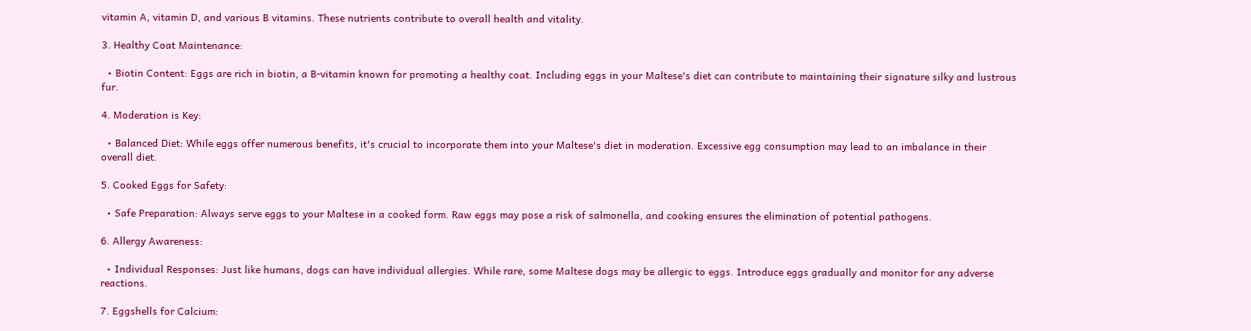vitamin A, vitamin D, and various B vitamins. These nutrients contribute to overall health and vitality.

3. Healthy Coat Maintenance:

  • Biotin Content: Eggs are rich in biotin, a B-vitamin known for promoting a healthy coat. Including eggs in your Maltese's diet can contribute to maintaining their signature silky and lustrous fur.

4. Moderation is Key:

  • Balanced Diet: While eggs offer numerous benefits, it's crucial to incorporate them into your Maltese's diet in moderation. Excessive egg consumption may lead to an imbalance in their overall diet.

5. Cooked Eggs for Safety:

  • Safe Preparation: Always serve eggs to your Maltese in a cooked form. Raw eggs may pose a risk of salmonella, and cooking ensures the elimination of potential pathogens.

6. Allergy Awareness:

  • Individual Responses: Just like humans, dogs can have individual allergies. While rare, some Maltese dogs may be allergic to eggs. Introduce eggs gradually and monitor for any adverse reactions.

7. Eggshells for Calcium: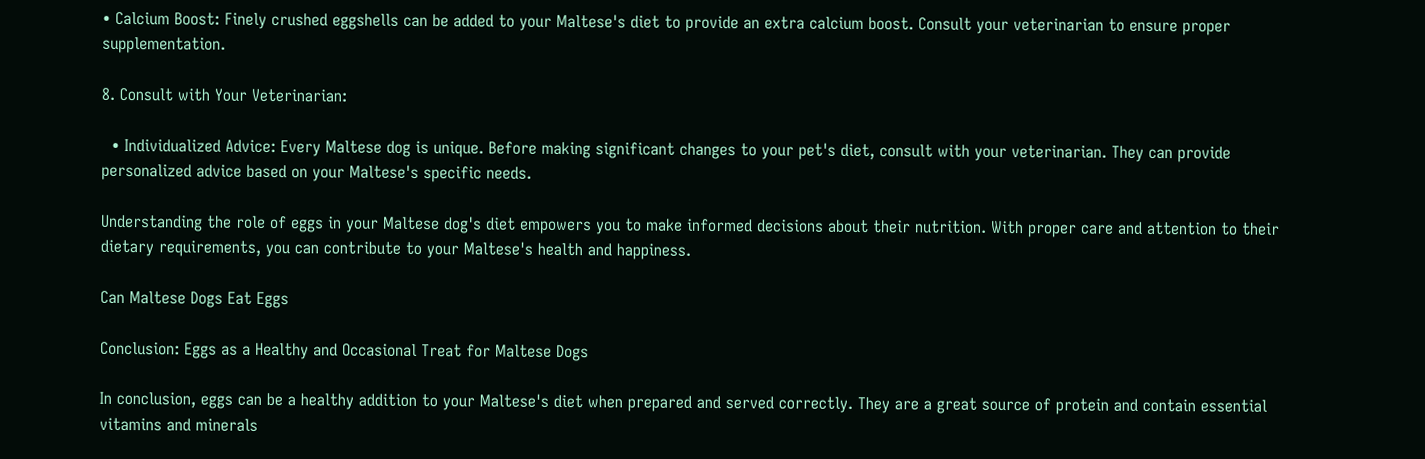• Calcium Boost: Finely crushed eggshells can be added to your Maltese's diet to provide an extra calcium boost. Consult your veterinarian to ensure proper supplementation.

8. Consult with Your Veterinarian:

  • Individualized Advice: Every Maltese dog is unique. Before making significant changes to your pet's diet, consult with your veterinarian. They can provide personalized advice based on your Maltese's specific needs.

Understanding the role of eggs in your Maltese dog's diet empowers you to make informed decisions about their nutrition. With proper care and attention to their dietary requirements, you can contribute to your Maltese's health and happiness.

Can Maltese Dogs Eat Eggs

Conclusion: Eggs as a Healthy and Occasional Treat for Maltese Dogs

In conclusion, eggs can be a healthy addition to your Maltese's diet when prepared and served correctly. They are a great source of protein and contain essential vitamins and minerals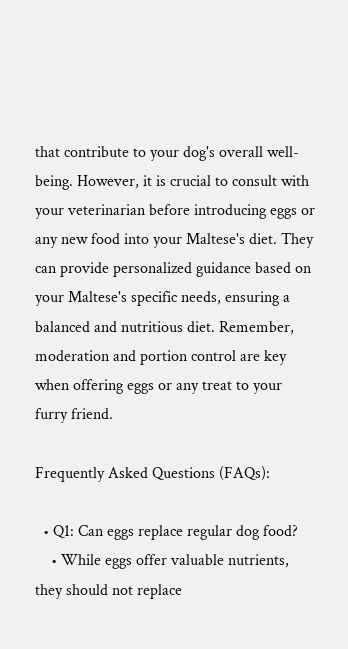that contribute to your dog's overall well-being. However, it is crucial to consult with your veterinarian before introducing eggs or any new food into your Maltese's diet. They can provide personalized guidance based on your Maltese's specific needs, ensuring a balanced and nutritious diet. Remember, moderation and portion control are key when offering eggs or any treat to your furry friend.

Frequently Asked Questions (FAQs):

  • Q1: Can eggs replace regular dog food?
    • While eggs offer valuable nutrients, they should not replace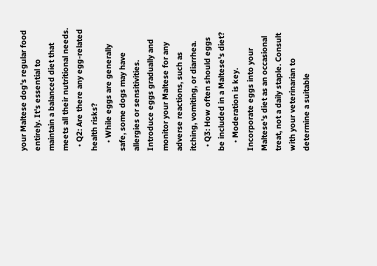your Maltese dog's regular food entirely. It's essential to maintain a balanced diet that meets all their nutritional needs.
  • Q2: Are there any egg-related health risks?
    • While eggs are generally safe, some dogs may have allergies or sensitivities. Introduce eggs gradually and monitor your Maltese for any adverse reactions, such as itching, vomiting, or diarrhea.
  • Q3: How often should eggs be included in a Maltese's diet?
    • Moderation is key. Incorporate eggs into your Maltese's diet as an occasional treat, not a daily staple. Consult with your veterinarian to determine a suitable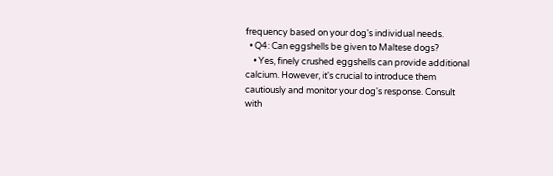frequency based on your dog's individual needs.
  • Q4: Can eggshells be given to Maltese dogs?
    • Yes, finely crushed eggshells can provide additional calcium. However, it's crucial to introduce them cautiously and monitor your dog's response. Consult with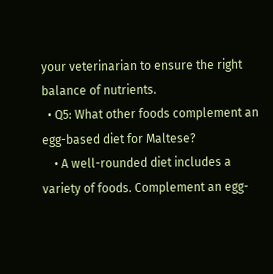your veterinarian to ensure the right balance of nutrients.
  • Q5: What other foods complement an egg-based diet for Maltese?
    • A well-rounded diet includes a variety of foods. Complement an egg-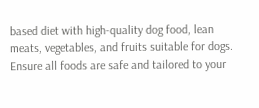based diet with high-quality dog food, lean meats, vegetables, and fruits suitable for dogs. Ensure all foods are safe and tailored to your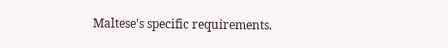Maltese's specific requirements.